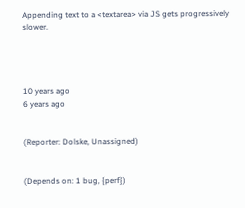Appending text to a <textarea> via JS gets progressively slower.




10 years ago
6 years ago


(Reporter: Dolske, Unassigned)


(Depends on: 1 bug, {perf})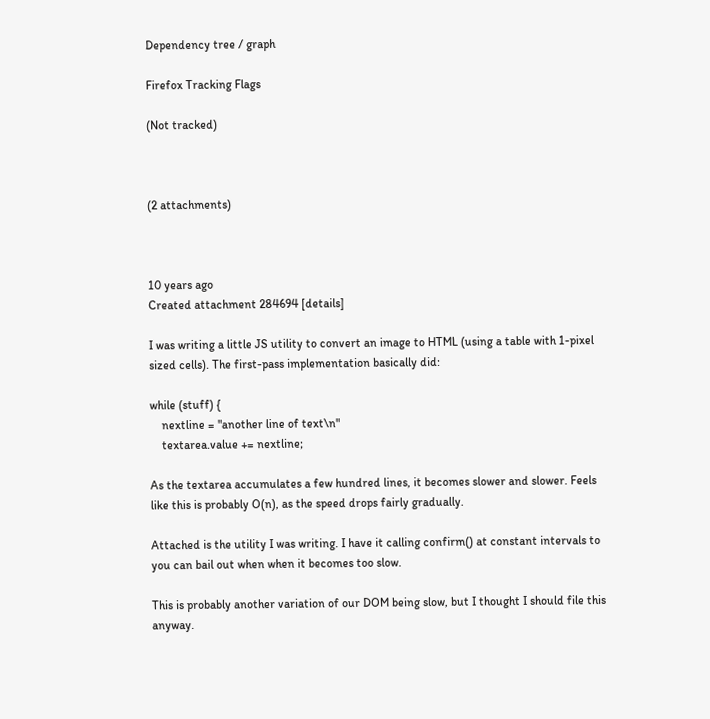Dependency tree / graph

Firefox Tracking Flags

(Not tracked)



(2 attachments)



10 years ago
Created attachment 284694 [details]

I was writing a little JS utility to convert an image to HTML (using a table with 1-pixel sized cells). The first-pass implementation basically did:

while (stuff) {
    nextline = "another line of text\n"
    textarea.value += nextline;

As the textarea accumulates a few hundred lines, it becomes slower and slower. Feels like this is probably O(n), as the speed drops fairly gradually.

Attached is the utility I was writing. I have it calling confirm() at constant intervals to you can bail out when when it becomes too slow.

This is probably another variation of our DOM being slow, but I thought I should file this anyway.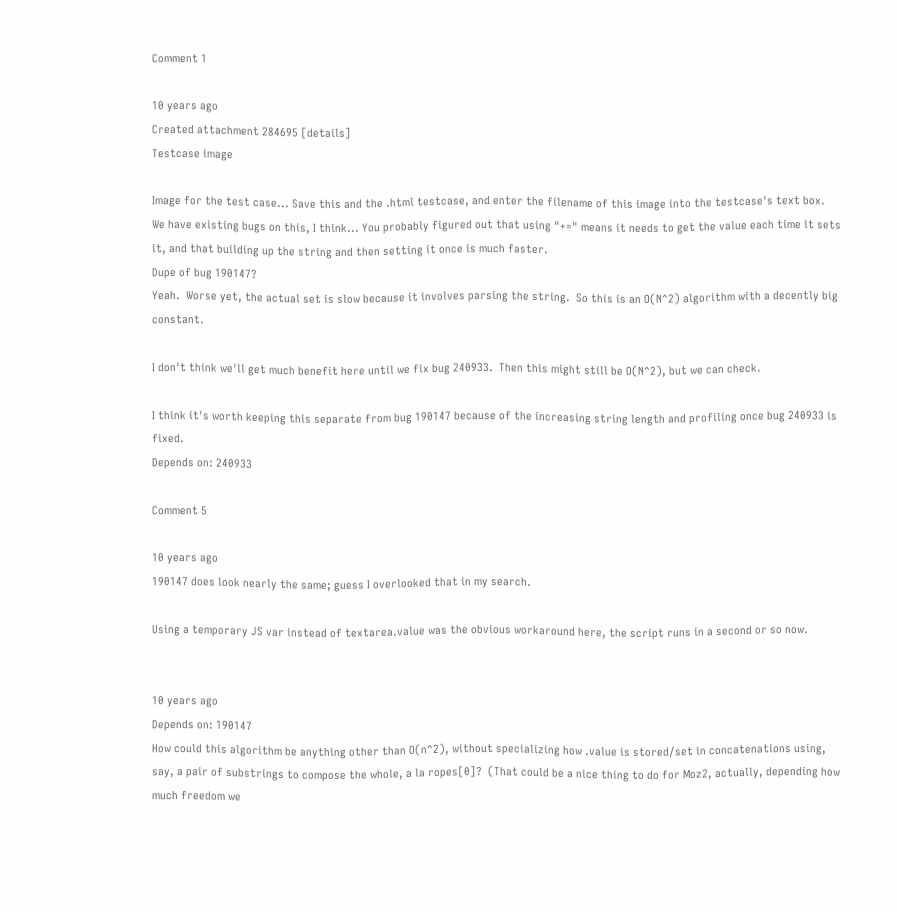Comment 1

10 years ago
Created attachment 284695 [details]
Testcase image

Image for the test case... Save this and the .html testcase, and enter the filename of this image into the testcase's text box.
We have existing bugs on this, I think... You probably figured out that using "+=" means it needs to get the value each time it sets it, and that building up the string and then setting it once is much faster.
Dupe of bug 190147?
Yeah.  Worse yet, the actual set is slow because it involves parsing the string.  So this is an O(N^2) algorithm with a decently big constant.

I don't think we'll get much benefit here until we fix bug 240933.  Then this might still be O(N^2), but we can check.

I think it's worth keeping this separate from bug 190147 because of the increasing string length and profiling once bug 240933 is fixed.
Depends on: 240933

Comment 5

10 years ago
190147 does look nearly the same; guess I overlooked that in my search.

Using a temporary JS var instead of textarea.value was the obvious workaround here, the script runs in a second or so now.


10 years ago
Depends on: 190147
How could this algorithm be anything other than O(n^2), without specializing how .value is stored/set in concatenations using, say, a pair of substrings to compose the whole, a la ropes[0]?  (That could be a nice thing to do for Moz2, actually, depending how much freedom we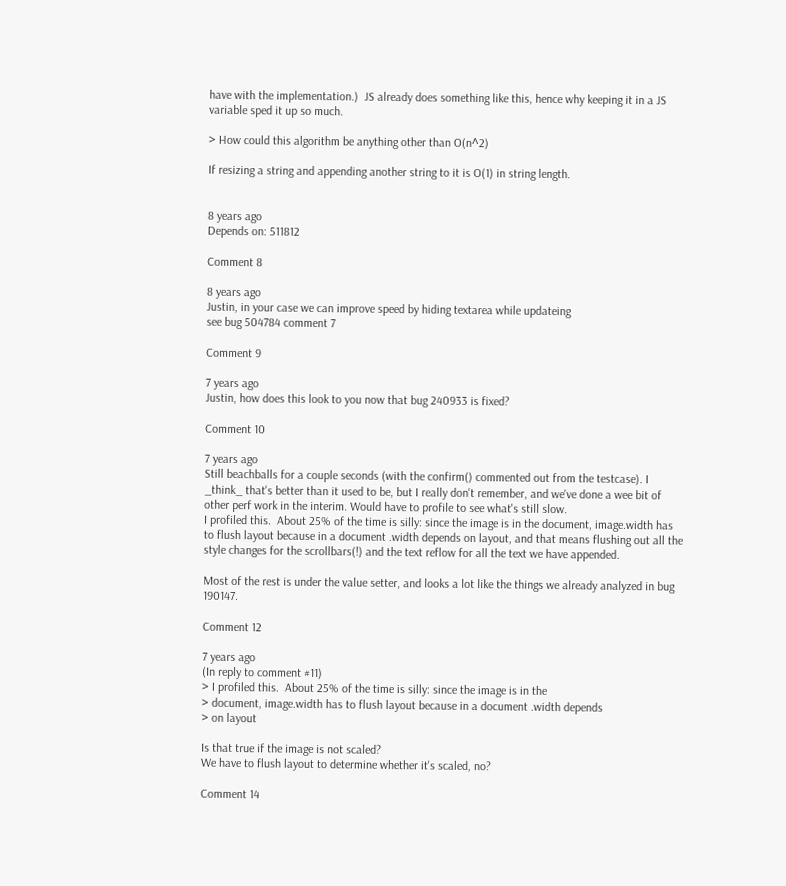have with the implementation.)  JS already does something like this, hence why keeping it in a JS variable sped it up so much.

> How could this algorithm be anything other than O(n^2)

If resizing a string and appending another string to it is O(1) in string length.


8 years ago
Depends on: 511812

Comment 8

8 years ago
Justin, in your case we can improve speed by hiding textarea while updateing
see bug 504784 comment 7

Comment 9

7 years ago
Justin, how does this look to you now that bug 240933 is fixed?

Comment 10

7 years ago
Still beachballs for a couple seconds (with the confirm() commented out from the testcase). I _think_ that's better than it used to be, but I really don't remember, and we've done a wee bit of other perf work in the interim. Would have to profile to see what's still slow.
I profiled this.  About 25% of the time is silly: since the image is in the document, image.width has to flush layout because in a document .width depends on layout, and that means flushing out all the style changes for the scrollbars(!) and the text reflow for all the text we have appended.

Most of the rest is under the value setter, and looks a lot like the things we already analyzed in bug 190147.

Comment 12

7 years ago
(In reply to comment #11)
> I profiled this.  About 25% of the time is silly: since the image is in the
> document, image.width has to flush layout because in a document .width depends
> on layout

Is that true if the image is not scaled?
We have to flush layout to determine whether it's scaled, no?

Comment 14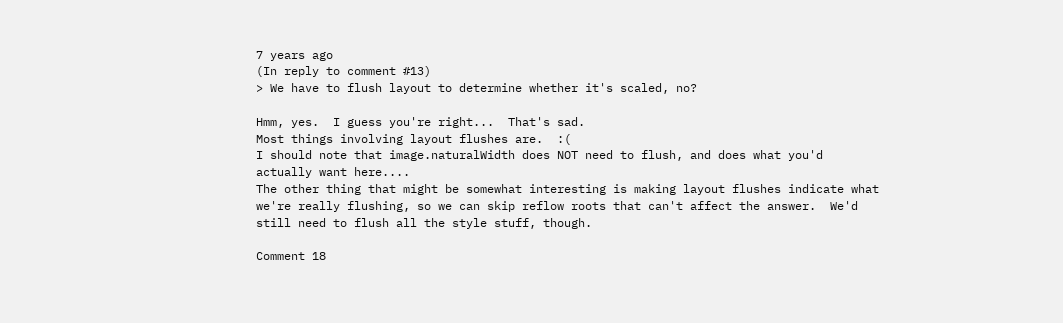7 years ago
(In reply to comment #13)
> We have to flush layout to determine whether it's scaled, no?

Hmm, yes.  I guess you're right...  That's sad.
Most things involving layout flushes are.  :(
I should note that image.naturalWidth does NOT need to flush, and does what you'd actually want here....
The other thing that might be somewhat interesting is making layout flushes indicate what we're really flushing, so we can skip reflow roots that can't affect the answer.  We'd still need to flush all the style stuff, though.

Comment 18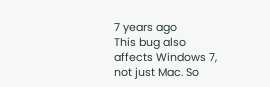7 years ago
This bug also affects Windows 7, not just Mac. So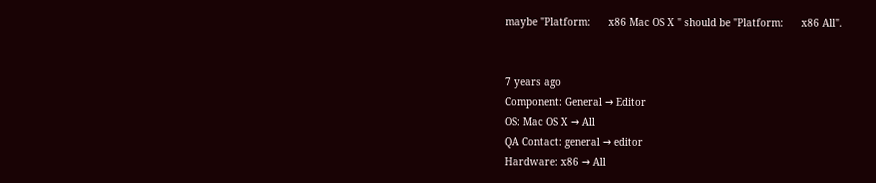maybe "Platform:      x86 Mac OS X " should be "Platform:      x86 All".


7 years ago
Component: General → Editor
OS: Mac OS X → All
QA Contact: general → editor
Hardware: x86 → All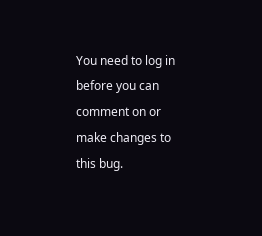You need to log in before you can comment on or make changes to this bug.